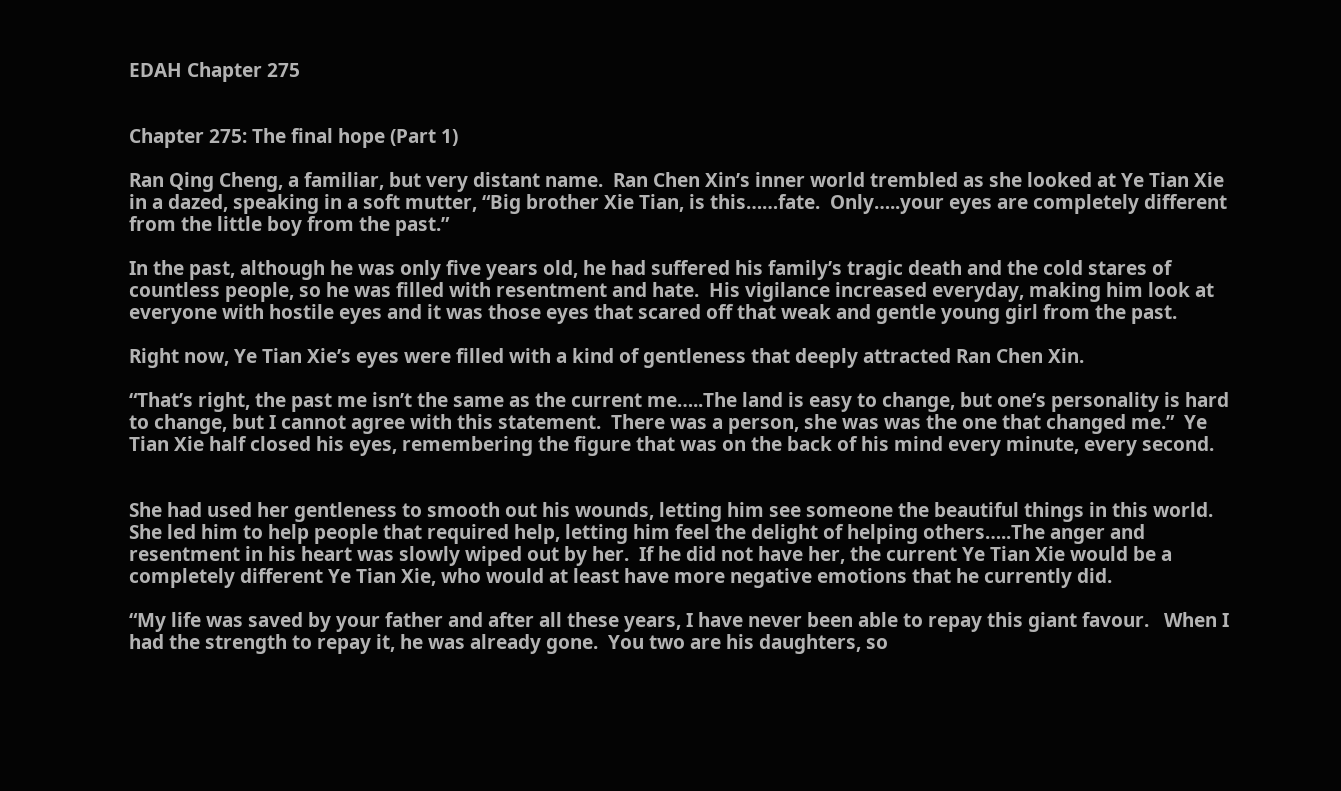EDAH Chapter 275


Chapter 275: The final hope (Part 1)

Ran Qing Cheng, a familiar, but very distant name.  Ran Chen Xin’s inner world trembled as she looked at Ye Tian Xie in a dazed, speaking in a soft mutter, “Big brother Xie Tian, is this……fate.  Only…..your eyes are completely different from the little boy from the past.”

In the past, although he was only five years old, he had suffered his family’s tragic death and the cold stares of countless people, so he was filled with resentment and hate.  His vigilance increased everyday, making him look at everyone with hostile eyes and it was those eyes that scared off that weak and gentle young girl from the past.

Right now, Ye Tian Xie’s eyes were filled with a kind of gentleness that deeply attracted Ran Chen Xin.

“That’s right, the past me isn’t the same as the current me…..The land is easy to change, but one’s personality is hard to change, but I cannot agree with this statement.  There was a person, she was was the one that changed me.”  Ye Tian Xie half closed his eyes, remembering the figure that was on the back of his mind every minute, every second.


She had used her gentleness to smooth out his wounds, letting him see someone the beautiful things in this world.  She led him to help people that required help, letting him feel the delight of helping others…..The anger and resentment in his heart was slowly wiped out by her.  If he did not have her, the current Ye Tian Xie would be a completely different Ye Tian Xie, who would at least have more negative emotions that he currently did.

“My life was saved by your father and after all these years, I have never been able to repay this giant favour.   When I had the strength to repay it, he was already gone.  You two are his daughters, so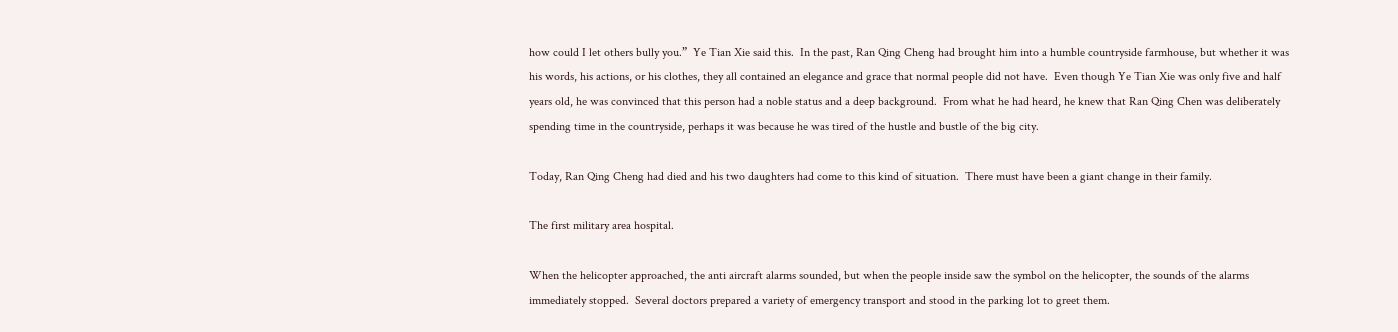how could I let others bully you.”  Ye Tian Xie said this.  In the past, Ran Qing Cheng had brought him into a humble countryside farmhouse, but whether it was his words, his actions, or his clothes, they all contained an elegance and grace that normal people did not have.  Even though Ye Tian Xie was only five and half years old, he was convinced that this person had a noble status and a deep background.  From what he had heard, he knew that Ran Qing Chen was deliberately spending time in the countryside, perhaps it was because he was tired of the hustle and bustle of the big city.

Today, Ran Qing Cheng had died and his two daughters had come to this kind of situation.  There must have been a giant change in their family.

The first military area hospital.

When the helicopter approached, the anti aircraft alarms sounded, but when the people inside saw the symbol on the helicopter, the sounds of the alarms immediately stopped.  Several doctors prepared a variety of emergency transport and stood in the parking lot to greet them.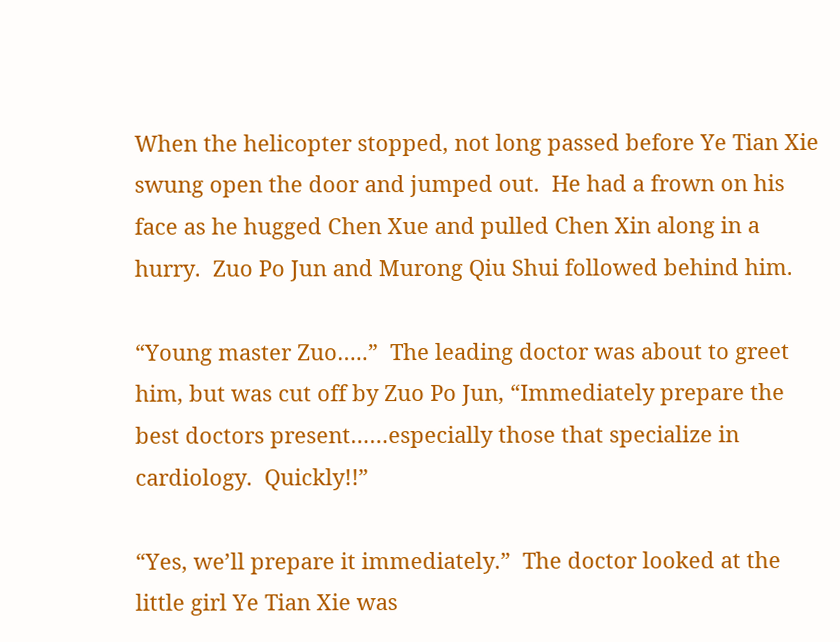When the helicopter stopped, not long passed before Ye Tian Xie swung open the door and jumped out.  He had a frown on his face as he hugged Chen Xue and pulled Chen Xin along in a hurry.  Zuo Po Jun and Murong Qiu Shui followed behind him.

“Young master Zuo…..”  The leading doctor was about to greet him, but was cut off by Zuo Po Jun, “Immediately prepare the best doctors present……especially those that specialize in cardiology.  Quickly!!”

“Yes, we’ll prepare it immediately.”  The doctor looked at the little girl Ye Tian Xie was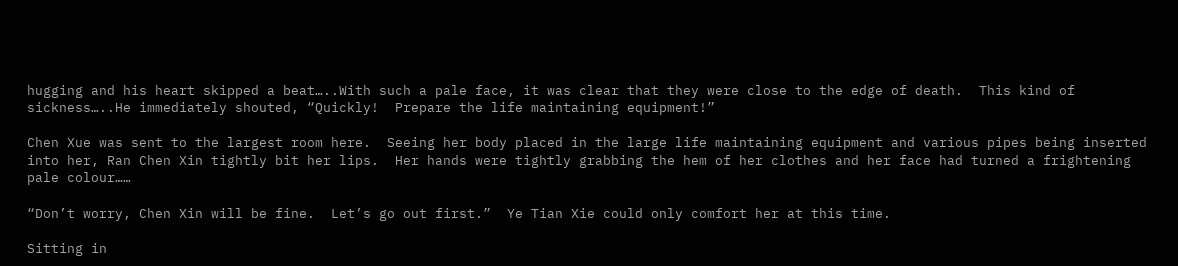hugging and his heart skipped a beat…..With such a pale face, it was clear that they were close to the edge of death.  This kind of sickness…..He immediately shouted, “Quickly!  Prepare the life maintaining equipment!”

Chen Xue was sent to the largest room here.  Seeing her body placed in the large life maintaining equipment and various pipes being inserted into her, Ran Chen Xin tightly bit her lips.  Her hands were tightly grabbing the hem of her clothes and her face had turned a frightening pale colour……

“Don’t worry, Chen Xin will be fine.  Let’s go out first.”  Ye Tian Xie could only comfort her at this time.

Sitting in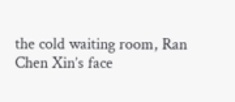the cold waiting room, Ran Chen Xin’s face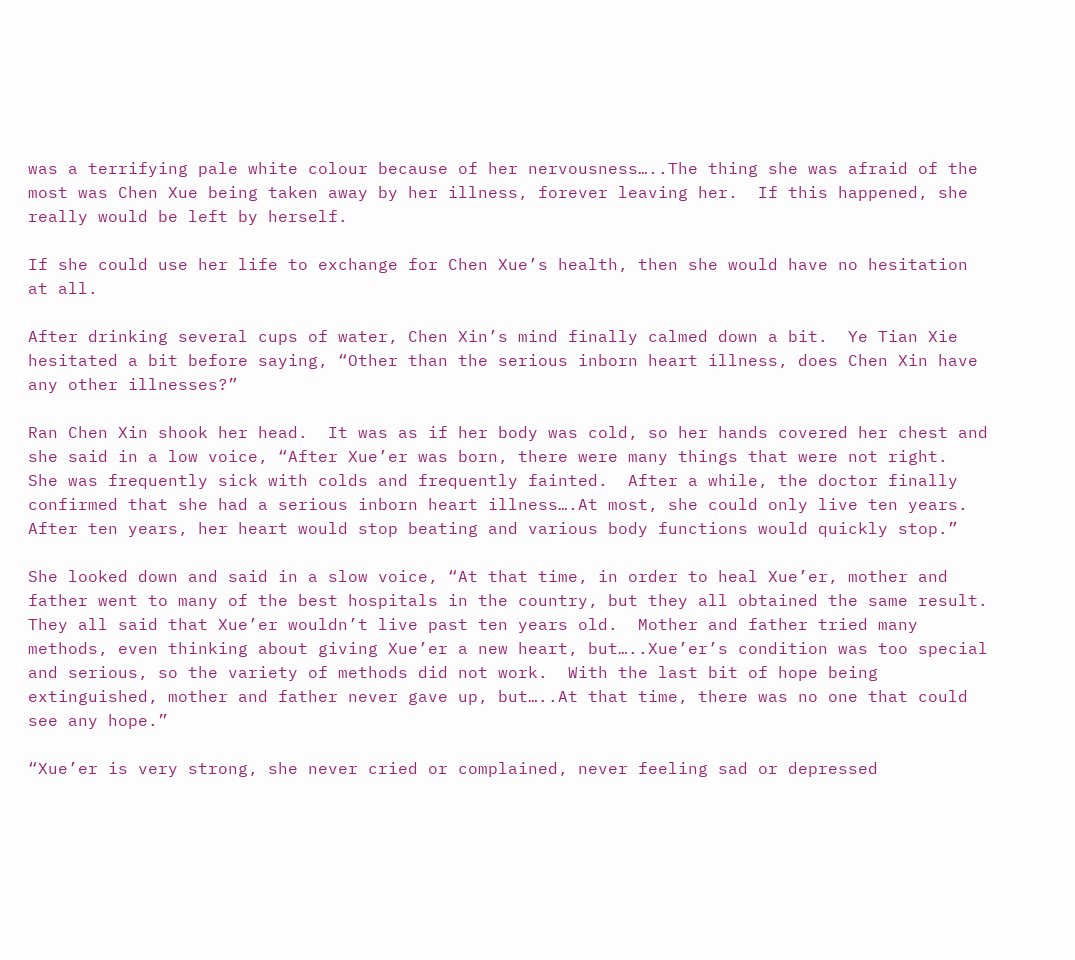was a terrifying pale white colour because of her nervousness…..The thing she was afraid of the most was Chen Xue being taken away by her illness, forever leaving her.  If this happened, she really would be left by herself.

If she could use her life to exchange for Chen Xue’s health, then she would have no hesitation at all.

After drinking several cups of water, Chen Xin’s mind finally calmed down a bit.  Ye Tian Xie hesitated a bit before saying, “Other than the serious inborn heart illness, does Chen Xin have any other illnesses?”

Ran Chen Xin shook her head.  It was as if her body was cold, so her hands covered her chest and she said in a low voice, “After Xue’er was born, there were many things that were not right.  She was frequently sick with colds and frequently fainted.  After a while, the doctor finally confirmed that she had a serious inborn heart illness….At most, she could only live ten years.  After ten years, her heart would stop beating and various body functions would quickly stop.”

She looked down and said in a slow voice, “At that time, in order to heal Xue’er, mother and father went to many of the best hospitals in the country, but they all obtained the same result.  They all said that Xue’er wouldn’t live past ten years old.  Mother and father tried many methods, even thinking about giving Xue’er a new heart, but…..Xue’er’s condition was too special and serious, so the variety of methods did not work.  With the last bit of hope being extinguished, mother and father never gave up, but…..At that time, there was no one that could see any hope.”

“Xue’er is very strong, she never cried or complained, never feeling sad or depressed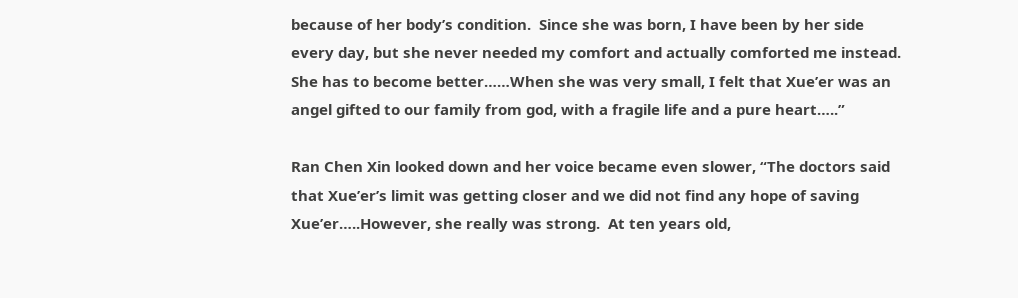because of her body’s condition.  Since she was born, I have been by her side every day, but she never needed my comfort and actually comforted me instead.  She has to become better……When she was very small, I felt that Xue’er was an angel gifted to our family from god, with a fragile life and a pure heart…..”

Ran Chen Xin looked down and her voice became even slower, “The doctors said that Xue’er’s limit was getting closer and we did not find any hope of saving Xue’er…..However, she really was strong.  At ten years old,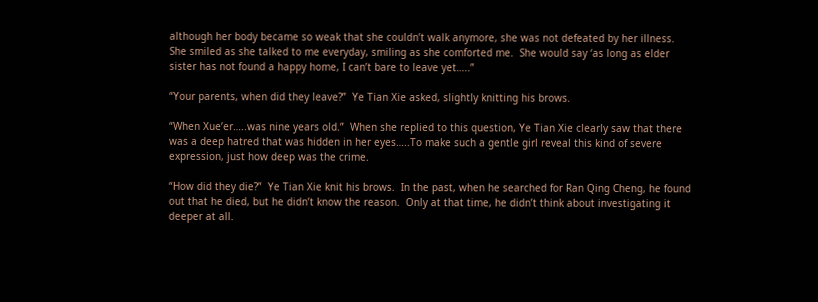although her body became so weak that she couldn’t walk anymore, she was not defeated by her illness.  She smiled as she talked to me everyday, smiling as she comforted me.  She would say ‘as long as elder sister has not found a happy home, I can’t bare to leave yet…..”

“Your parents, when did they leave?”  Ye Tian Xie asked, slightly knitting his brows.

“When Xue’er…..was nine years old.”  When she replied to this question, Ye Tian Xie clearly saw that there was a deep hatred that was hidden in her eyes…..To make such a gentle girl reveal this kind of severe expression, just how deep was the crime.

“How did they die?”  Ye Tian Xie knit his brows.  In the past, when he searched for Ran Qing Cheng, he found out that he died, but he didn’t know the reason.  Only at that time, he didn’t think about investigating it deeper at all.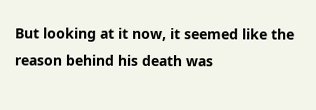But looking at it now, it seemed like the reason behind his death was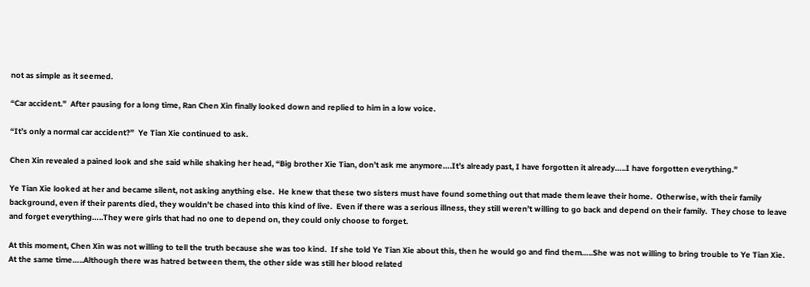not as simple as it seemed.

“Car accident.”  After pausing for a long time, Ran Chen Xin finally looked down and replied to him in a low voice.

“It’s only a normal car accident?”  Ye Tian Xie continued to ask.

Chen Xin revealed a pained look and she said while shaking her head, “Big brother Xie Tian, don’t ask me anymore….It’s already past, I have forgotten it already…..I have forgotten everything.”

Ye Tian Xie looked at her and became silent, not asking anything else.  He knew that these two sisters must have found something out that made them leave their home.  Otherwise, with their family background, even if their parents died, they wouldn’t be chased into this kind of live.  Even if there was a serious illness, they still weren’t willing to go back and depend on their family.  They chose to leave and forget everything…..They were girls that had no one to depend on, they could only choose to forget.

At this moment, Chen Xin was not willing to tell the truth because she was too kind.  If she told Ye Tian Xie about this, then he would go and find them…..She was not willing to bring trouble to Ye Tian Xie.  At the same time…..Although there was hatred between them, the other side was still her blood related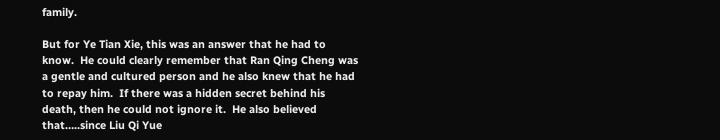family.

But for Ye Tian Xie, this was an answer that he had to know.  He could clearly remember that Ran Qing Cheng was a gentle and cultured person and he also knew that he had to repay him.  If there was a hidden secret behind his death, then he could not ignore it.  He also believed that…..since Liu Qi Yue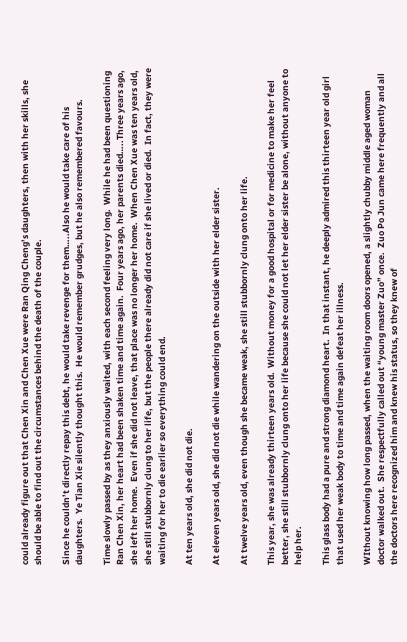could already figure out that Chen Xin and Chen Xue were Ran Qing Cheng’s daughters, then with her skills, she should be able to find out the circumstances behind the death of the couple.

Since he couldn’t directly repay this debt, he would take revenge for them…..Also he would take care of his daughters.  Ye Tian Xie silently thought this.  He would remember grudges, but he also remembered favours.

Time slowly passed by as they anxiously waited, with each second feeling very long.  While he had been questioning Ran Chen Xin, her heart had been shaken time and time again.  Four years ago, her parents died…..Three years ago, she left her home.  Even if she did not leave, that place was no longer her home.  When Chen Xue was ten years old, she still stubbornly clung to her life, but the people there already did not care if she lived or died.  In fact, they were waiting for her to die earlier so everything could end.

At ten years old, she did not die.

At eleven years old, she did not die while wandering on the outside with her elder sister.

At twelve years old, even though she became weak, she still stubbornly clung onto her life.

This year, she was already thirteen years old.  Without money for a good hospital or for medicine to make her feel better, she still stubbornly clung onto her life because she could not let her elder sister be alone, without anyone to help her.

This glass body had a pure and strong diamond heart.  In that instant, he deeply admired this thirteen year old girl that used her weak body to time and time again defeat her illness.

WIthout knowing how long passed, when the waiting room doors opened, a slightly chubby middle aged woman doctor walked out.  She respectfully called out “young master Zuo” once.  Zuo Po Jun came here frequently and all the doctors here recognized him and knew his status, so they knew of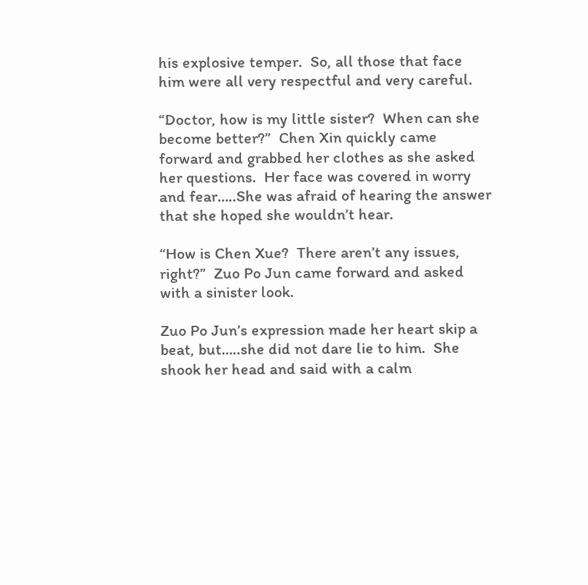his explosive temper.  So, all those that face him were all very respectful and very careful.

“Doctor, how is my little sister?  When can she become better?”  Chen Xin quickly came forward and grabbed her clothes as she asked her questions.  Her face was covered in worry and fear…..She was afraid of hearing the answer that she hoped she wouldn’t hear.

“How is Chen Xue?  There aren’t any issues, right?”  Zuo Po Jun came forward and asked with a sinister look.

Zuo Po Jun’s expression made her heart skip a beat, but…..she did not dare lie to him.  She shook her head and said with a calm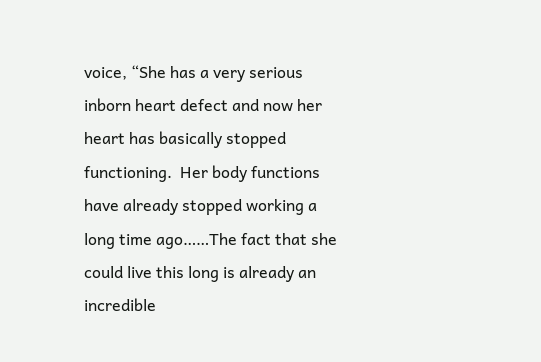voice, “She has a very serious inborn heart defect and now her heart has basically stopped functioning.  Her body functions have already stopped working a long time ago……The fact that she could live this long is already an incredible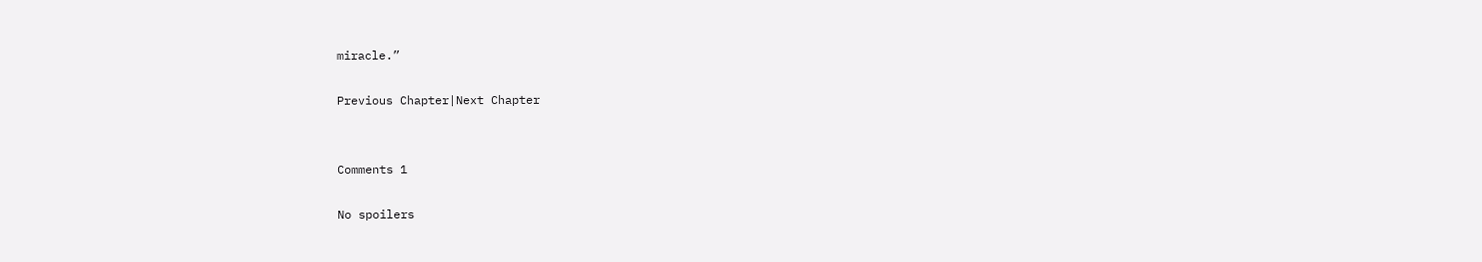miracle.”

Previous Chapter|Next Chapter


Comments 1

No spoilers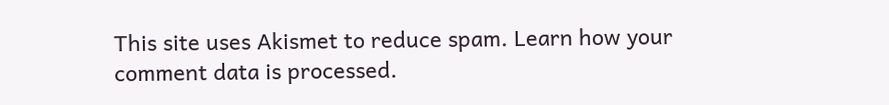This site uses Akismet to reduce spam. Learn how your comment data is processed.